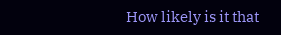How likely is it that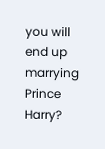you will end up marrying Prince Harry?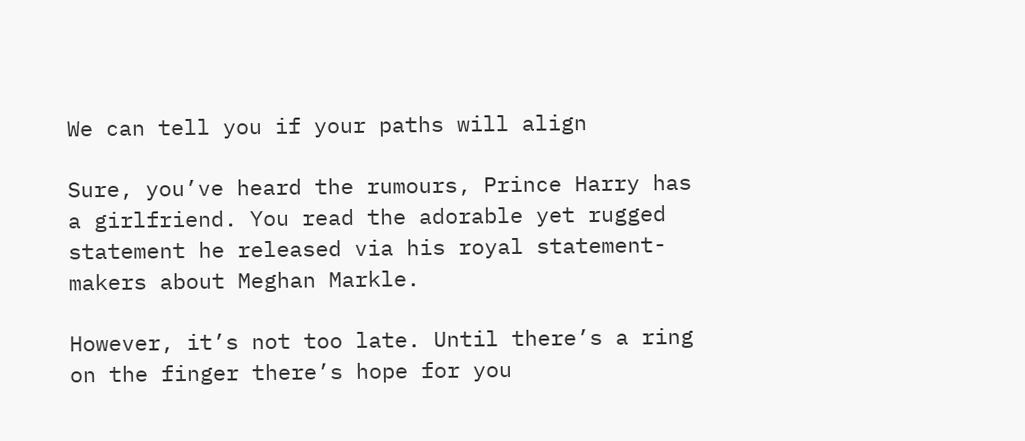We can tell you if your paths will align

Sure, you’ve heard the rumours, Prince Harry has a girlfriend. You read the adorable yet rugged statement he released via his royal statement-makers about Meghan Markle.

However, it’s not too late. Until there’s a ring on the finger there’s hope for you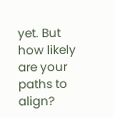yet. But how likely are your paths to align?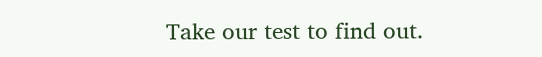Take our test to find out.